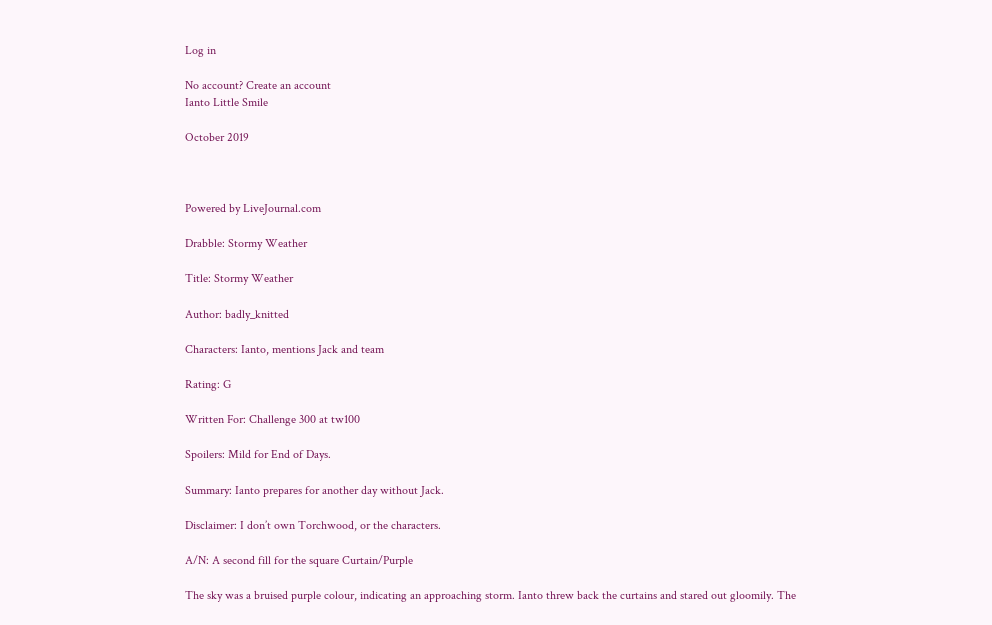Log in

No account? Create an account
Ianto Little Smile

October 2019



Powered by LiveJournal.com

Drabble: Stormy Weather

Title: Stormy Weather

Author: badly_knitted

Characters: Ianto, mentions Jack and team

Rating: G

Written For: Challenge 300 at tw100

Spoilers: Mild for End of Days.

Summary: Ianto prepares for another day without Jack.

Disclaimer: I don’t own Torchwood, or the characters.

A/N: A second fill for the square Curtain/Purple

The sky was a bruised purple colour, indicating an approaching storm. Ianto threw back the curtains and stared out gloomily. The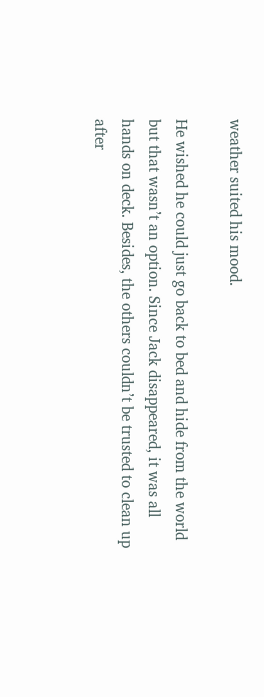weather suited his mood.

He wished he could just go back to bed and hide from the world but that wasn’t an option. Since Jack disappeared, it was all hands on deck. Besides, the others couldn’t be trusted to clean up after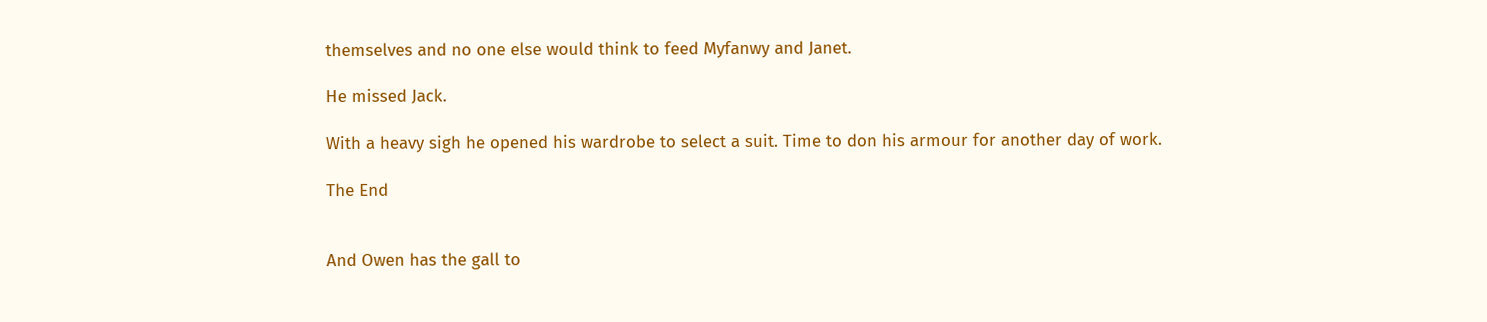themselves and no one else would think to feed Myfanwy and Janet.

He missed Jack.

With a heavy sigh he opened his wardrobe to select a suit. Time to don his armour for another day of work.

The End


And Owen has the gall to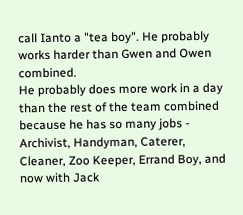call Ianto a "tea boy". He probably works harder than Gwen and Owen combined.
He probably does more work in a day than the rest of the team combined because he has so many jobs - Archivist, Handyman, Caterer, Cleaner, Zoo Keeper, Errand Boy, and now with Jack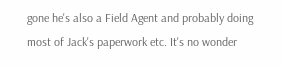gone he's also a Field Agent and probably doing most of Jack's paperwork etc. It's no wonder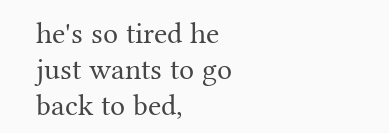he's so tired he just wants to go back to bed,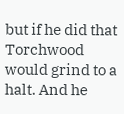but if he did that Torchwood would grind to a halt. And he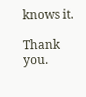knows it.

Thank you.